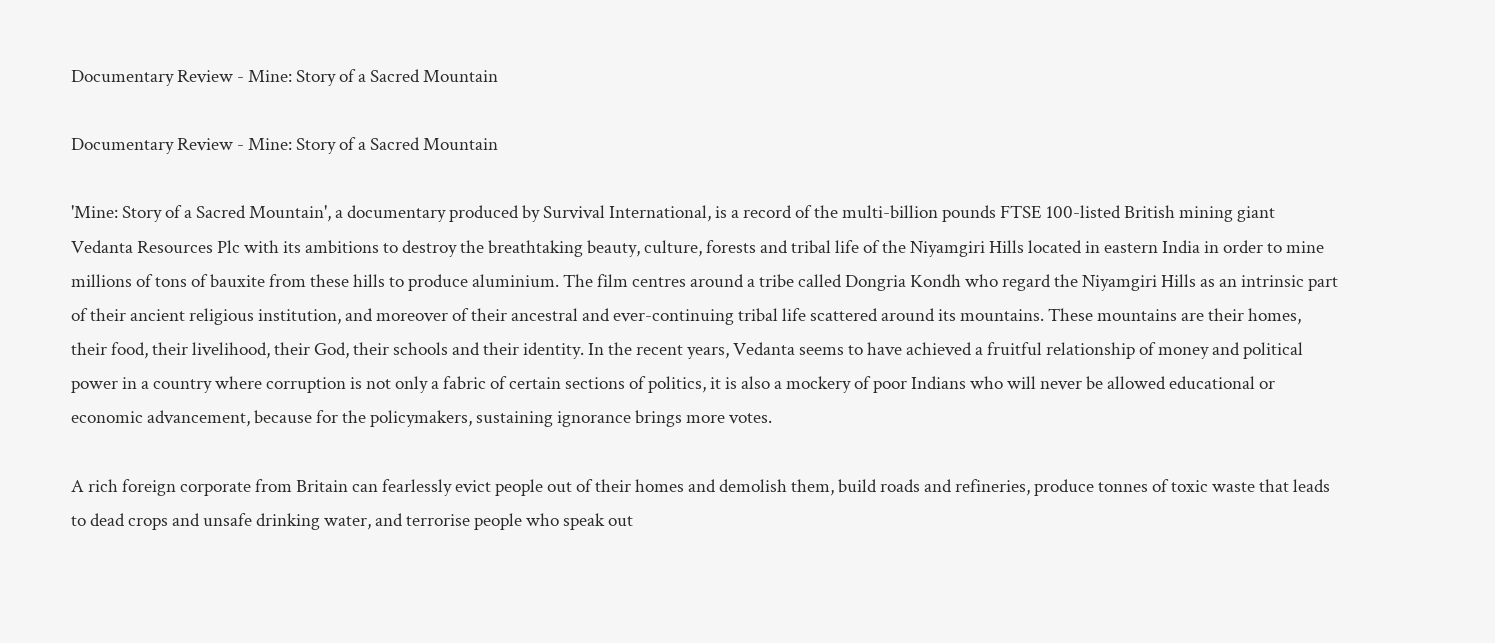Documentary Review - Mine: Story of a Sacred Mountain

Documentary Review - Mine: Story of a Sacred Mountain

'Mine: Story of a Sacred Mountain', a documentary produced by Survival International, is a record of the multi-billion pounds FTSE 100-listed British mining giant Vedanta Resources Plc with its ambitions to destroy the breathtaking beauty, culture, forests and tribal life of the Niyamgiri Hills located in eastern India in order to mine millions of tons of bauxite from these hills to produce aluminium. The film centres around a tribe called Dongria Kondh who regard the Niyamgiri Hills as an intrinsic part of their ancient religious institution, and moreover of their ancestral and ever-continuing tribal life scattered around its mountains. These mountains are their homes, their food, their livelihood, their God, their schools and their identity. In the recent years, Vedanta seems to have achieved a fruitful relationship of money and political power in a country where corruption is not only a fabric of certain sections of politics, it is also a mockery of poor Indians who will never be allowed educational or economic advancement, because for the policymakers, sustaining ignorance brings more votes.

A rich foreign corporate from Britain can fearlessly evict people out of their homes and demolish them, build roads and refineries, produce tonnes of toxic waste that leads to dead crops and unsafe drinking water, and terrorise people who speak out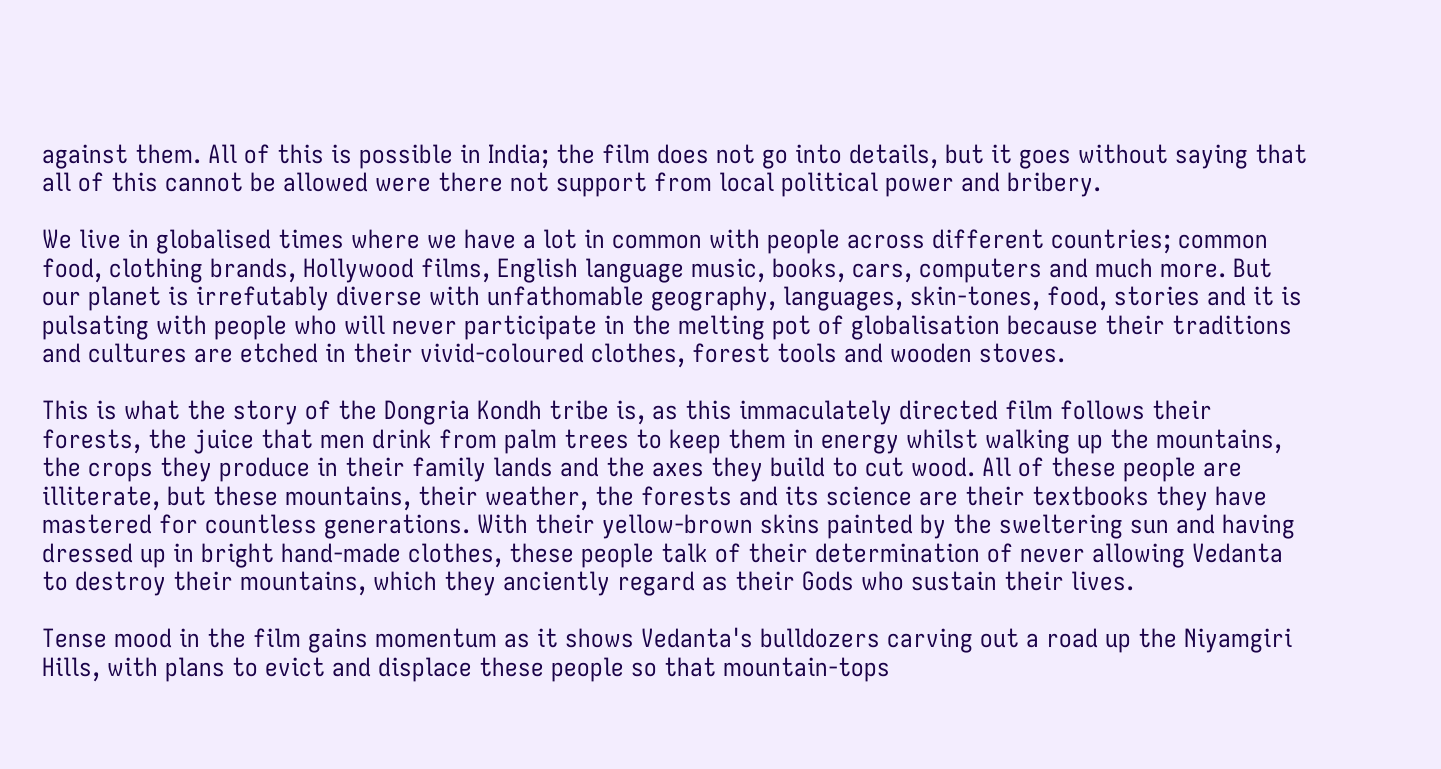against them. All of this is possible in India; the film does not go into details, but it goes without saying that all of this cannot be allowed were there not support from local political power and bribery.

We live in globalised times where we have a lot in common with people across different countries; common food, clothing brands, Hollywood films, English language music, books, cars, computers and much more. But our planet is irrefutably diverse with unfathomable geography, languages, skin-tones, food, stories and it is pulsating with people who will never participate in the melting pot of globalisation because their traditions and cultures are etched in their vivid-coloured clothes, forest tools and wooden stoves.

This is what the story of the Dongria Kondh tribe is, as this immaculately directed film follows their forests, the juice that men drink from palm trees to keep them in energy whilst walking up the mountains, the crops they produce in their family lands and the axes they build to cut wood. All of these people are illiterate, but these mountains, their weather, the forests and its science are their textbooks they have mastered for countless generations. With their yellow-brown skins painted by the sweltering sun and having dressed up in bright hand-made clothes, these people talk of their determination of never allowing Vedanta to destroy their mountains, which they anciently regard as their Gods who sustain their lives.

Tense mood in the film gains momentum as it shows Vedanta's bulldozers carving out a road up the Niyamgiri Hills, with plans to evict and displace these people so that mountain-tops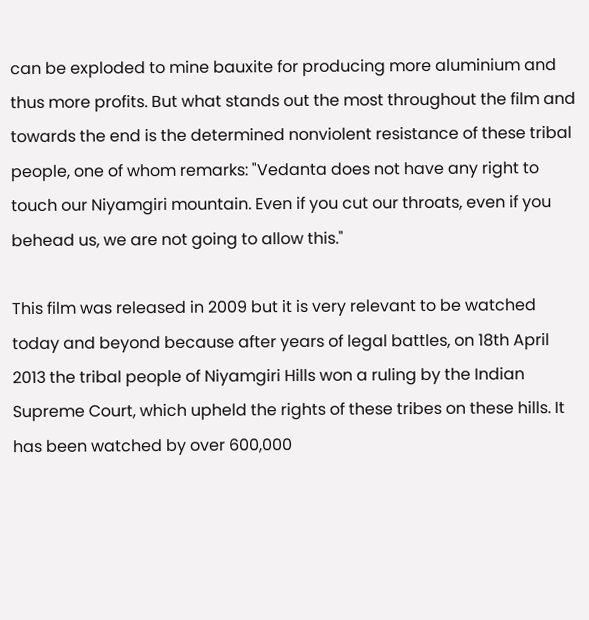can be exploded to mine bauxite for producing more aluminium and thus more profits. But what stands out the most throughout the film and towards the end is the determined nonviolent resistance of these tribal people, one of whom remarks: "Vedanta does not have any right to touch our Niyamgiri mountain. Even if you cut our throats, even if you behead us, we are not going to allow this."

This film was released in 2009 but it is very relevant to be watched today and beyond because after years of legal battles, on 18th April 2013 the tribal people of Niyamgiri Hills won a ruling by the Indian Supreme Court, which upheld the rights of these tribes on these hills. It has been watched by over 600,000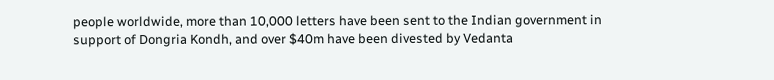people worldwide, more than 10,000 letters have been sent to the Indian government in support of Dongria Kondh, and over $40m have been divested by Vedanta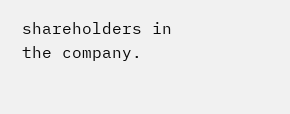shareholders in the company.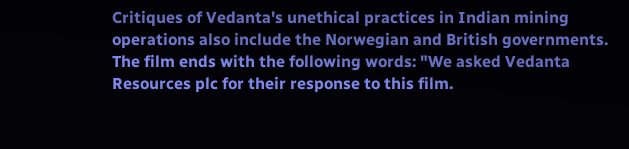Critiques of Vedanta's unethical practices in Indian mining operations also include the Norwegian and British governments. The film ends with the following words: "We asked Vedanta Resources plc for their response to this film.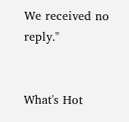We received no reply."


What's Hot